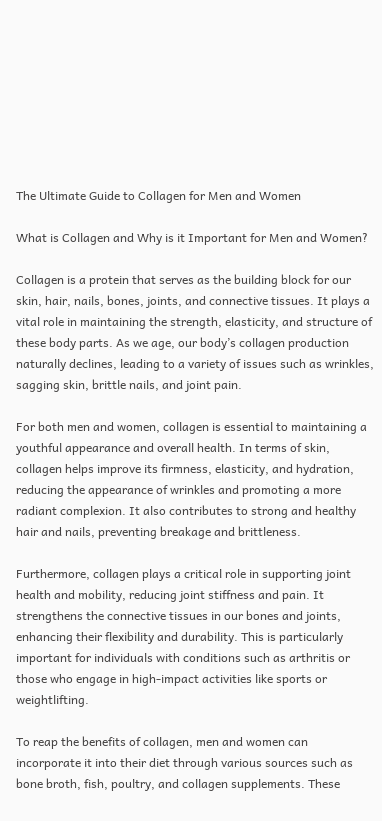The Ultimate Guide to Collagen for Men and Women

What is Collagen and Why is it Important for Men and Women?

Collagen is a protein that serves as the building block for our skin, hair, nails, bones, joints, and connective tissues. It plays a vital role in maintaining the strength, elasticity, and structure of these body parts. As we age, our body’s collagen production naturally declines, leading to a variety of issues such as wrinkles, sagging skin, brittle nails, and joint pain.

For both men and women, collagen is essential to maintaining a youthful appearance and overall health. In terms of skin, collagen helps improve its firmness, elasticity, and hydration, reducing the appearance of wrinkles and promoting a more radiant complexion. It also contributes to strong and healthy hair and nails, preventing breakage and brittleness.

Furthermore, collagen plays a critical role in supporting joint health and mobility, reducing joint stiffness and pain. It strengthens the connective tissues in our bones and joints, enhancing their flexibility and durability. This is particularly important for individuals with conditions such as arthritis or those who engage in high-impact activities like sports or weightlifting.

To reap the benefits of collagen, men and women can incorporate it into their diet through various sources such as bone broth, fish, poultry, and collagen supplements. These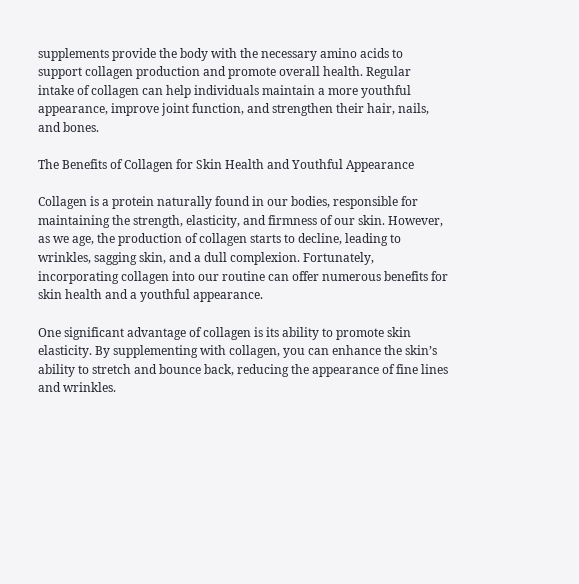supplements provide the body with the necessary amino acids to support collagen production and promote overall health. Regular intake of collagen can help individuals maintain a more youthful appearance, improve joint function, and strengthen their hair, nails, and bones.

The Benefits of Collagen for Skin Health and Youthful Appearance

Collagen is a protein naturally found in our bodies, responsible for maintaining the strength, elasticity, and firmness of our skin. However, as we age, the production of collagen starts to decline, leading to wrinkles, sagging skin, and a dull complexion. Fortunately, incorporating collagen into our routine can offer numerous benefits for skin health and a youthful appearance.

One significant advantage of collagen is its ability to promote skin elasticity. By supplementing with collagen, you can enhance the skin’s ability to stretch and bounce back, reducing the appearance of fine lines and wrinkles.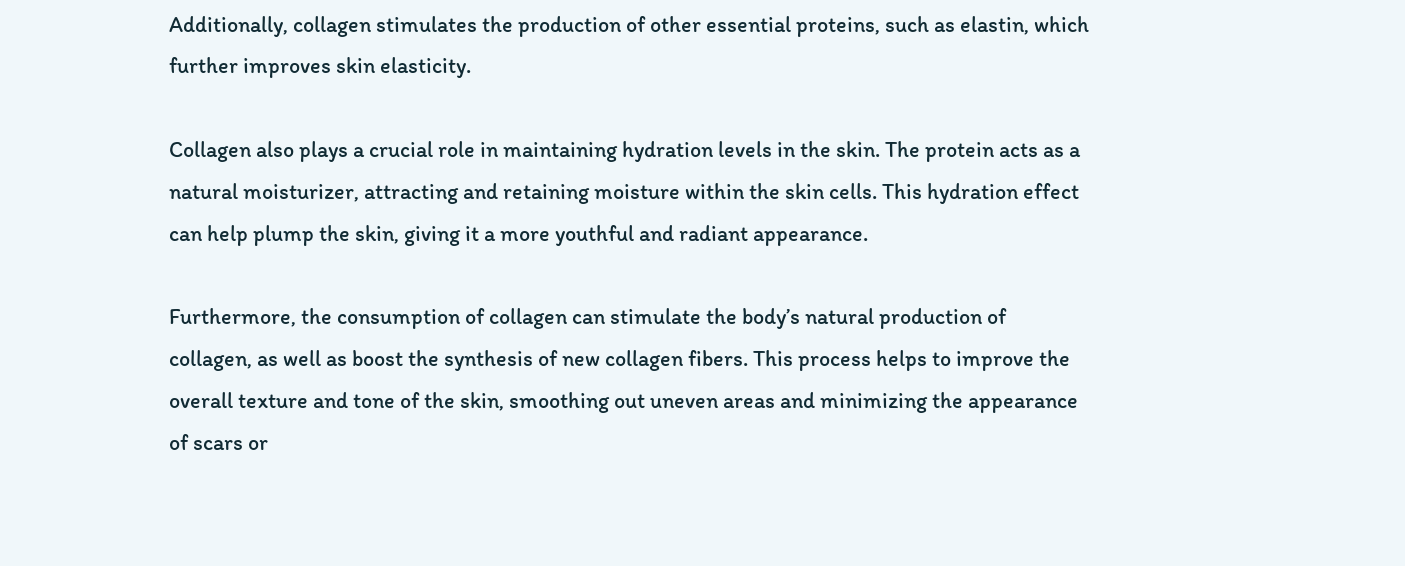Additionally, collagen stimulates the production of other essential proteins, such as elastin, which further improves skin elasticity.

Collagen also plays a crucial role in maintaining hydration levels in the skin. The protein acts as a natural moisturizer, attracting and retaining moisture within the skin cells. This hydration effect can help plump the skin, giving it a more youthful and radiant appearance.

Furthermore, the consumption of collagen can stimulate the body’s natural production of collagen, as well as boost the synthesis of new collagen fibers. This process helps to improve the overall texture and tone of the skin, smoothing out uneven areas and minimizing the appearance of scars or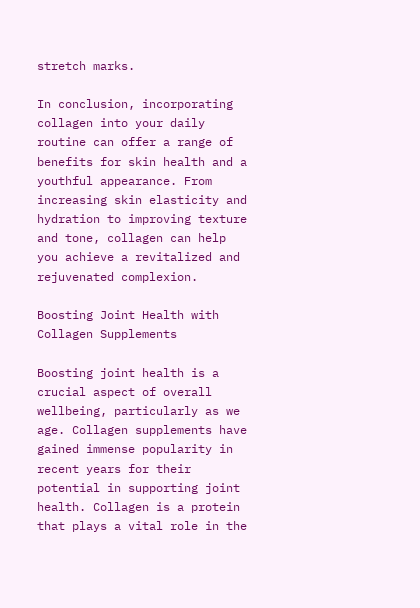stretch marks.

In conclusion, incorporating collagen into your daily routine can offer a range of benefits for skin health and a youthful appearance. From increasing skin elasticity and hydration to improving texture and tone, collagen can help you achieve a revitalized and rejuvenated complexion.

Boosting Joint Health with Collagen Supplements

Boosting joint health is a crucial aspect of overall wellbeing, particularly as we age. Collagen supplements have gained immense popularity in recent years for their potential in supporting joint health. Collagen is a protein that plays a vital role in the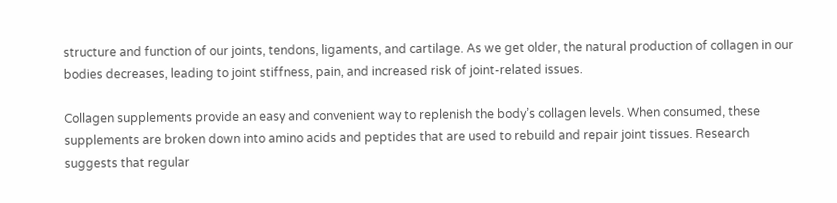structure and function of our joints, tendons, ligaments, and cartilage. As we get older, the natural production of collagen in our bodies decreases, leading to joint stiffness, pain, and increased risk of joint-related issues.

Collagen supplements provide an easy and convenient way to replenish the body’s collagen levels. When consumed, these supplements are broken down into amino acids and peptides that are used to rebuild and repair joint tissues. Research suggests that regular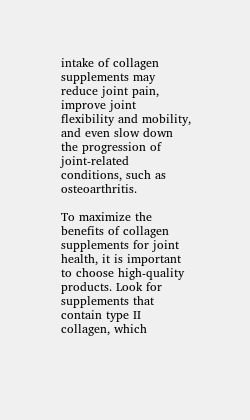intake of collagen supplements may reduce joint pain, improve joint flexibility and mobility, and even slow down the progression of joint-related conditions, such as osteoarthritis.

To maximize the benefits of collagen supplements for joint health, it is important to choose high-quality products. Look for supplements that contain type II collagen, which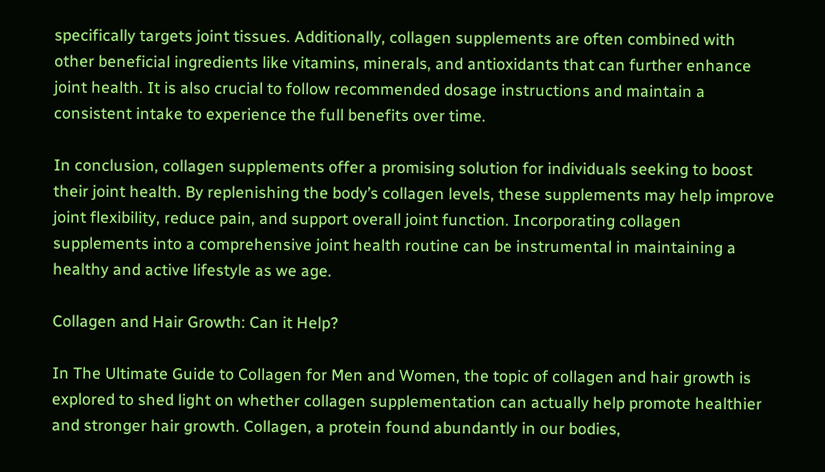specifically targets joint tissues. Additionally, collagen supplements are often combined with other beneficial ingredients like vitamins, minerals, and antioxidants that can further enhance joint health. It is also crucial to follow recommended dosage instructions and maintain a consistent intake to experience the full benefits over time.

In conclusion, collagen supplements offer a promising solution for individuals seeking to boost their joint health. By replenishing the body’s collagen levels, these supplements may help improve joint flexibility, reduce pain, and support overall joint function. Incorporating collagen supplements into a comprehensive joint health routine can be instrumental in maintaining a healthy and active lifestyle as we age.

Collagen and Hair Growth: Can it Help?

In The Ultimate Guide to Collagen for Men and Women, the topic of collagen and hair growth is explored to shed light on whether collagen supplementation can actually help promote healthier and stronger hair growth. Collagen, a protein found abundantly in our bodies,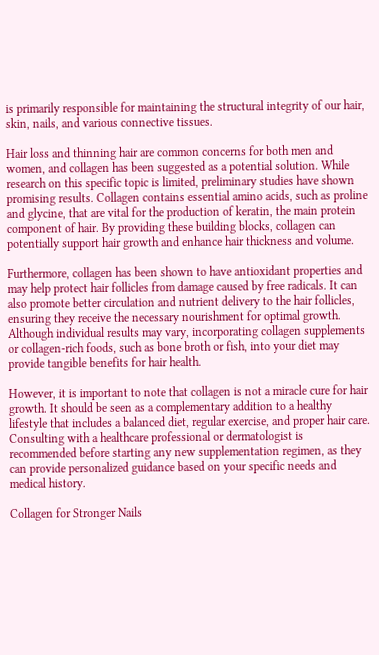is primarily responsible for maintaining the structural integrity of our hair, skin, nails, and various connective tissues.

Hair loss and thinning hair are common concerns for both men and women, and collagen has been suggested as a potential solution. While research on this specific topic is limited, preliminary studies have shown promising results. Collagen contains essential amino acids, such as proline and glycine, that are vital for the production of keratin, the main protein component of hair. By providing these building blocks, collagen can potentially support hair growth and enhance hair thickness and volume.

Furthermore, collagen has been shown to have antioxidant properties and may help protect hair follicles from damage caused by free radicals. It can also promote better circulation and nutrient delivery to the hair follicles, ensuring they receive the necessary nourishment for optimal growth. Although individual results may vary, incorporating collagen supplements or collagen-rich foods, such as bone broth or fish, into your diet may provide tangible benefits for hair health.

However, it is important to note that collagen is not a miracle cure for hair growth. It should be seen as a complementary addition to a healthy lifestyle that includes a balanced diet, regular exercise, and proper hair care. Consulting with a healthcare professional or dermatologist is recommended before starting any new supplementation regimen, as they can provide personalized guidance based on your specific needs and medical history.

Collagen for Stronger Nails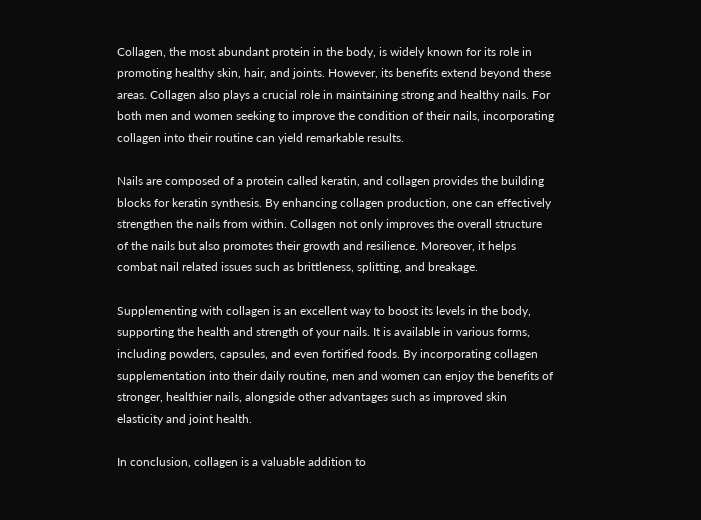Collagen, the most abundant protein in the body, is widely known for its role in promoting healthy skin, hair, and joints. However, its benefits extend beyond these areas. Collagen also plays a crucial role in maintaining strong and healthy nails. For both men and women seeking to improve the condition of their nails, incorporating collagen into their routine can yield remarkable results.

Nails are composed of a protein called keratin, and collagen provides the building blocks for keratin synthesis. By enhancing collagen production, one can effectively strengthen the nails from within. Collagen not only improves the overall structure of the nails but also promotes their growth and resilience. Moreover, it helps combat nail related issues such as brittleness, splitting, and breakage.

Supplementing with collagen is an excellent way to boost its levels in the body, supporting the health and strength of your nails. It is available in various forms, including powders, capsules, and even fortified foods. By incorporating collagen supplementation into their daily routine, men and women can enjoy the benefits of stronger, healthier nails, alongside other advantages such as improved skin elasticity and joint health.

In conclusion, collagen is a valuable addition to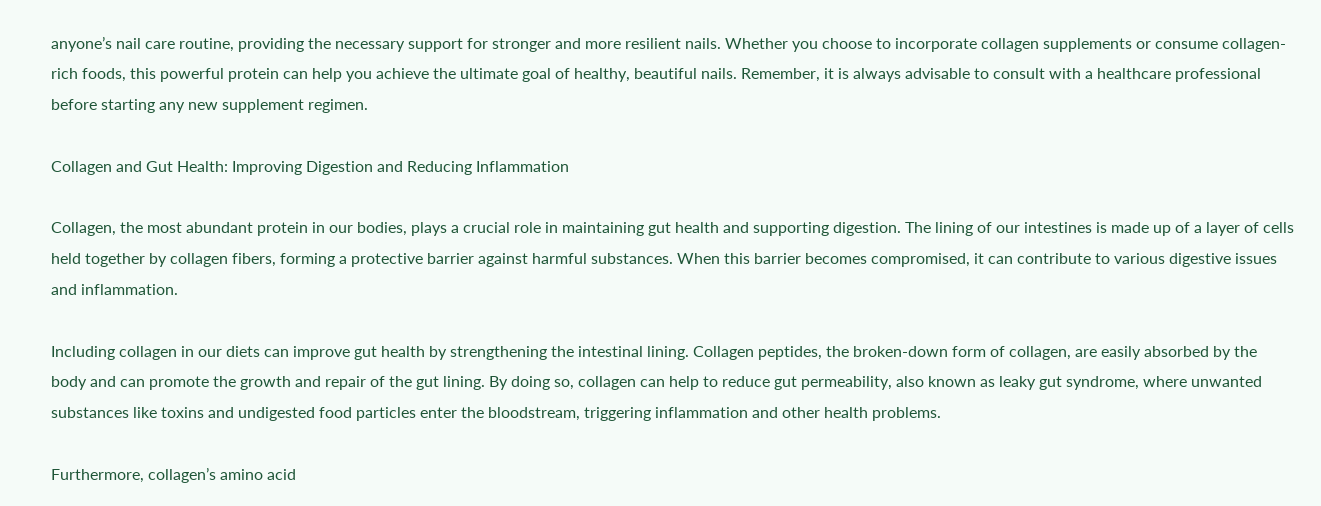anyone’s nail care routine, providing the necessary support for stronger and more resilient nails. Whether you choose to incorporate collagen supplements or consume collagen-rich foods, this powerful protein can help you achieve the ultimate goal of healthy, beautiful nails. Remember, it is always advisable to consult with a healthcare professional before starting any new supplement regimen.

Collagen and Gut Health: Improving Digestion and Reducing Inflammation

Collagen, the most abundant protein in our bodies, plays a crucial role in maintaining gut health and supporting digestion. The lining of our intestines is made up of a layer of cells held together by collagen fibers, forming a protective barrier against harmful substances. When this barrier becomes compromised, it can contribute to various digestive issues and inflammation.

Including collagen in our diets can improve gut health by strengthening the intestinal lining. Collagen peptides, the broken-down form of collagen, are easily absorbed by the body and can promote the growth and repair of the gut lining. By doing so, collagen can help to reduce gut permeability, also known as leaky gut syndrome, where unwanted substances like toxins and undigested food particles enter the bloodstream, triggering inflammation and other health problems.

Furthermore, collagen’s amino acid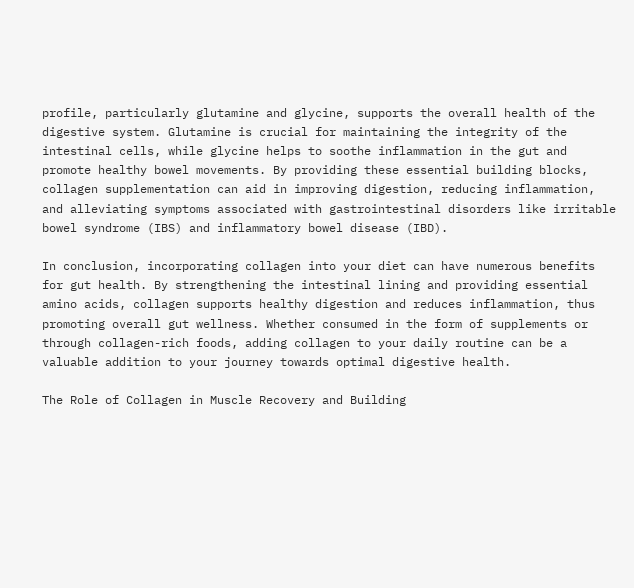profile, particularly glutamine and glycine, supports the overall health of the digestive system. Glutamine is crucial for maintaining the integrity of the intestinal cells, while glycine helps to soothe inflammation in the gut and promote healthy bowel movements. By providing these essential building blocks, collagen supplementation can aid in improving digestion, reducing inflammation, and alleviating symptoms associated with gastrointestinal disorders like irritable bowel syndrome (IBS) and inflammatory bowel disease (IBD).

In conclusion, incorporating collagen into your diet can have numerous benefits for gut health. By strengthening the intestinal lining and providing essential amino acids, collagen supports healthy digestion and reduces inflammation, thus promoting overall gut wellness. Whether consumed in the form of supplements or through collagen-rich foods, adding collagen to your daily routine can be a valuable addition to your journey towards optimal digestive health.

The Role of Collagen in Muscle Recovery and Building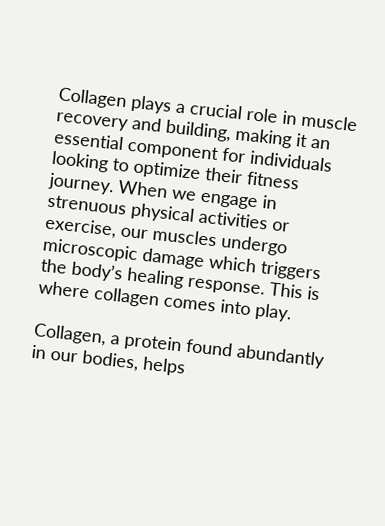Collagen plays a crucial role in muscle recovery and building, making it an essential component for individuals looking to optimize their fitness journey. When we engage in strenuous physical activities or exercise, our muscles undergo microscopic damage which triggers the body’s healing response. This is where collagen comes into play.

Collagen, a protein found abundantly in our bodies, helps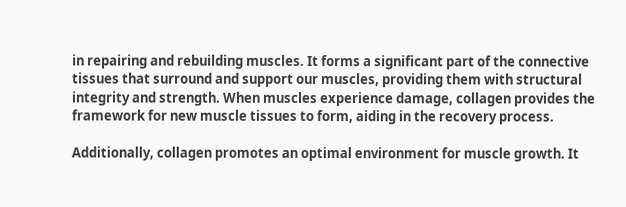in repairing and rebuilding muscles. It forms a significant part of the connective tissues that surround and support our muscles, providing them with structural integrity and strength. When muscles experience damage, collagen provides the framework for new muscle tissues to form, aiding in the recovery process.

Additionally, collagen promotes an optimal environment for muscle growth. It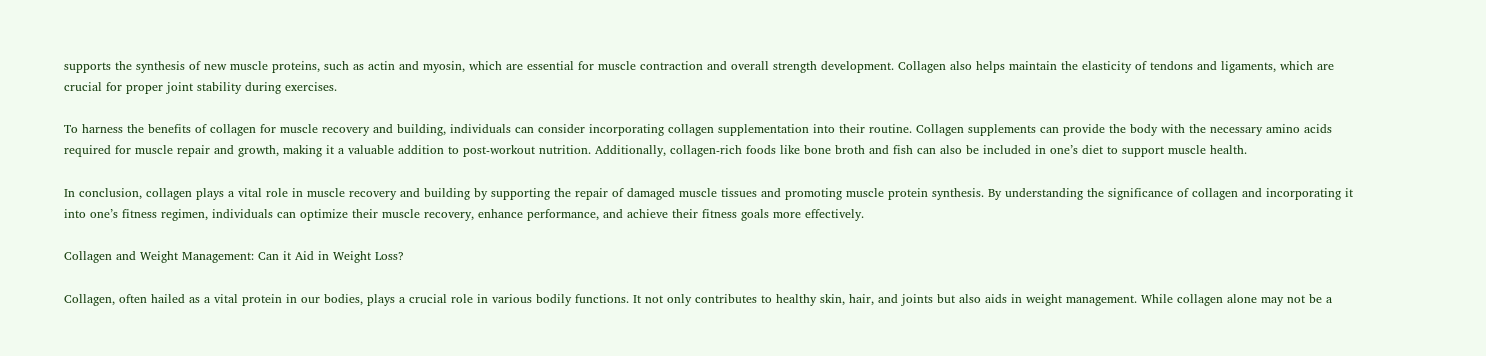supports the synthesis of new muscle proteins, such as actin and myosin, which are essential for muscle contraction and overall strength development. Collagen also helps maintain the elasticity of tendons and ligaments, which are crucial for proper joint stability during exercises.

To harness the benefits of collagen for muscle recovery and building, individuals can consider incorporating collagen supplementation into their routine. Collagen supplements can provide the body with the necessary amino acids required for muscle repair and growth, making it a valuable addition to post-workout nutrition. Additionally, collagen-rich foods like bone broth and fish can also be included in one’s diet to support muscle health.

In conclusion, collagen plays a vital role in muscle recovery and building by supporting the repair of damaged muscle tissues and promoting muscle protein synthesis. By understanding the significance of collagen and incorporating it into one’s fitness regimen, individuals can optimize their muscle recovery, enhance performance, and achieve their fitness goals more effectively.

Collagen and Weight Management: Can it Aid in Weight Loss?

Collagen, often hailed as a vital protein in our bodies, plays a crucial role in various bodily functions. It not only contributes to healthy skin, hair, and joints but also aids in weight management. While collagen alone may not be a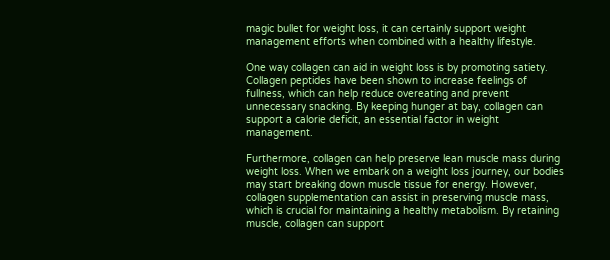magic bullet for weight loss, it can certainly support weight management efforts when combined with a healthy lifestyle.

One way collagen can aid in weight loss is by promoting satiety. Collagen peptides have been shown to increase feelings of fullness, which can help reduce overeating and prevent unnecessary snacking. By keeping hunger at bay, collagen can support a calorie deficit, an essential factor in weight management.

Furthermore, collagen can help preserve lean muscle mass during weight loss. When we embark on a weight loss journey, our bodies may start breaking down muscle tissue for energy. However, collagen supplementation can assist in preserving muscle mass, which is crucial for maintaining a healthy metabolism. By retaining muscle, collagen can support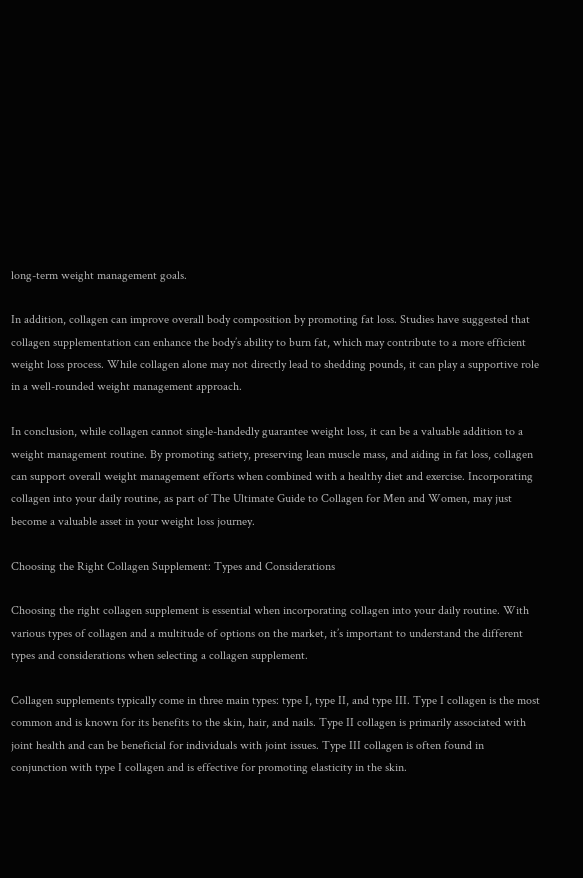long-term weight management goals.

In addition, collagen can improve overall body composition by promoting fat loss. Studies have suggested that collagen supplementation can enhance the body’s ability to burn fat, which may contribute to a more efficient weight loss process. While collagen alone may not directly lead to shedding pounds, it can play a supportive role in a well-rounded weight management approach.

In conclusion, while collagen cannot single-handedly guarantee weight loss, it can be a valuable addition to a weight management routine. By promoting satiety, preserving lean muscle mass, and aiding in fat loss, collagen can support overall weight management efforts when combined with a healthy diet and exercise. Incorporating collagen into your daily routine, as part of The Ultimate Guide to Collagen for Men and Women, may just become a valuable asset in your weight loss journey.

Choosing the Right Collagen Supplement: Types and Considerations

Choosing the right collagen supplement is essential when incorporating collagen into your daily routine. With various types of collagen and a multitude of options on the market, it’s important to understand the different types and considerations when selecting a collagen supplement.

Collagen supplements typically come in three main types: type I, type II, and type III. Type I collagen is the most common and is known for its benefits to the skin, hair, and nails. Type II collagen is primarily associated with joint health and can be beneficial for individuals with joint issues. Type III collagen is often found in conjunction with type I collagen and is effective for promoting elasticity in the skin.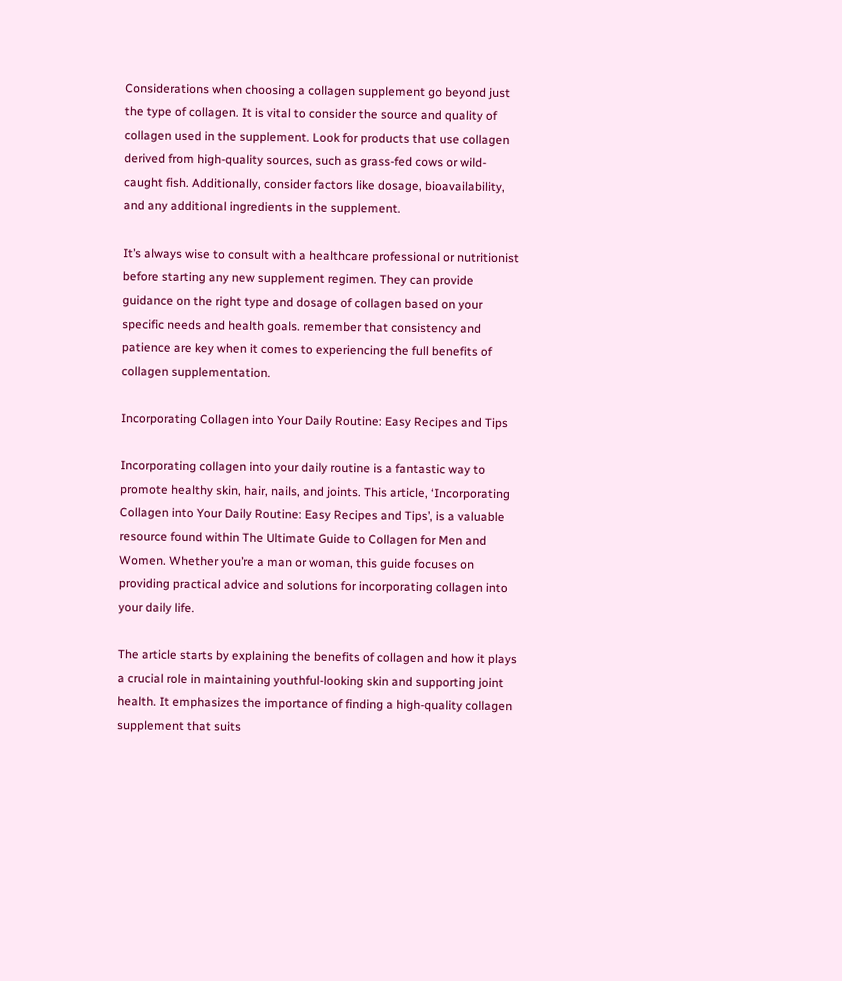Considerations when choosing a collagen supplement go beyond just the type of collagen. It is vital to consider the source and quality of collagen used in the supplement. Look for products that use collagen derived from high-quality sources, such as grass-fed cows or wild-caught fish. Additionally, consider factors like dosage, bioavailability, and any additional ingredients in the supplement.

It’s always wise to consult with a healthcare professional or nutritionist before starting any new supplement regimen. They can provide guidance on the right type and dosage of collagen based on your specific needs and health goals. remember that consistency and patience are key when it comes to experiencing the full benefits of collagen supplementation.

Incorporating Collagen into Your Daily Routine: Easy Recipes and Tips

Incorporating collagen into your daily routine is a fantastic way to promote healthy skin, hair, nails, and joints. This article, ‘Incorporating Collagen into Your Daily Routine: Easy Recipes and Tips’, is a valuable resource found within The Ultimate Guide to Collagen for Men and Women. Whether you’re a man or woman, this guide focuses on providing practical advice and solutions for incorporating collagen into your daily life.

The article starts by explaining the benefits of collagen and how it plays a crucial role in maintaining youthful-looking skin and supporting joint health. It emphasizes the importance of finding a high-quality collagen supplement that suits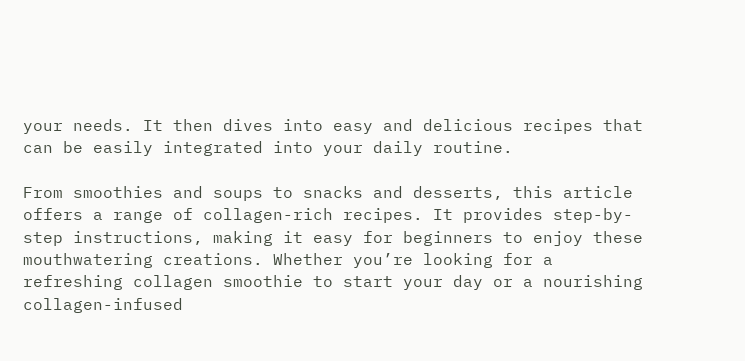your needs. It then dives into easy and delicious recipes that can be easily integrated into your daily routine.

From smoothies and soups to snacks and desserts, this article offers a range of collagen-rich recipes. It provides step-by-step instructions, making it easy for beginners to enjoy these mouthwatering creations. Whether you’re looking for a refreshing collagen smoothie to start your day or a nourishing collagen-infused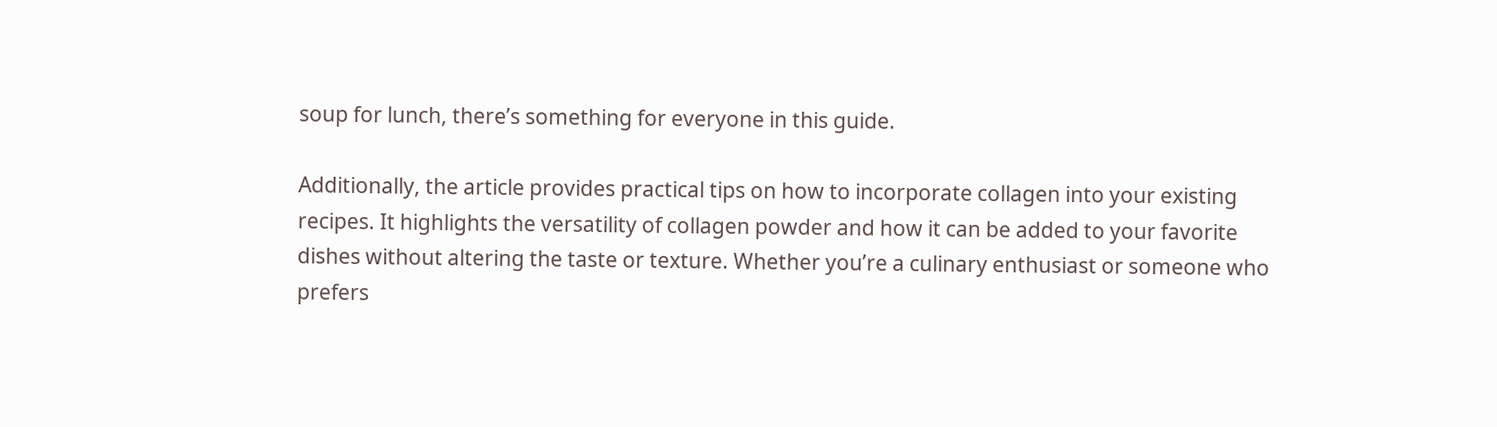soup for lunch, there’s something for everyone in this guide.

Additionally, the article provides practical tips on how to incorporate collagen into your existing recipes. It highlights the versatility of collagen powder and how it can be added to your favorite dishes without altering the taste or texture. Whether you’re a culinary enthusiast or someone who prefers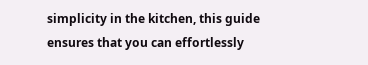simplicity in the kitchen, this guide ensures that you can effortlessly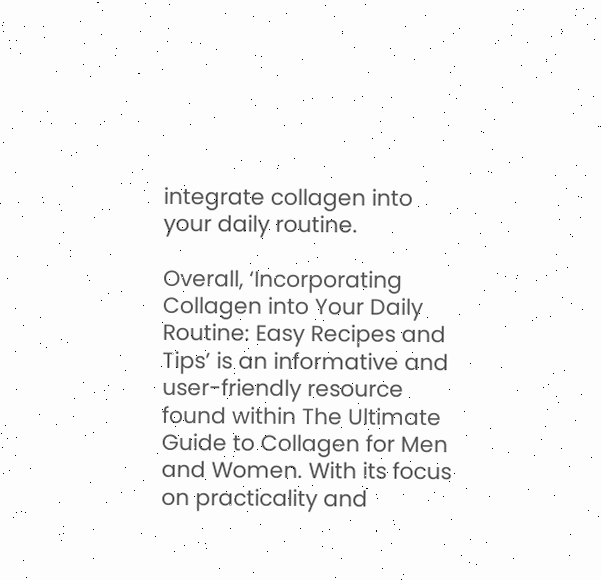integrate collagen into your daily routine.

Overall, ‘Incorporating Collagen into Your Daily Routine: Easy Recipes and Tips’ is an informative and user-friendly resource found within The Ultimate Guide to Collagen for Men and Women. With its focus on practicality and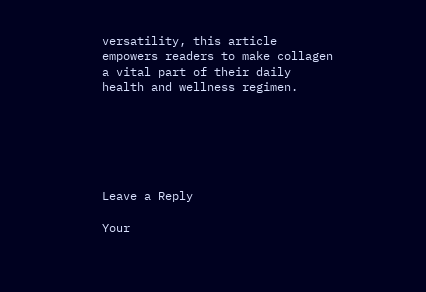versatility, this article empowers readers to make collagen a vital part of their daily health and wellness regimen.






Leave a Reply

Your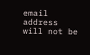email address will not be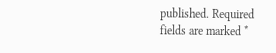published. Required fields are marked *